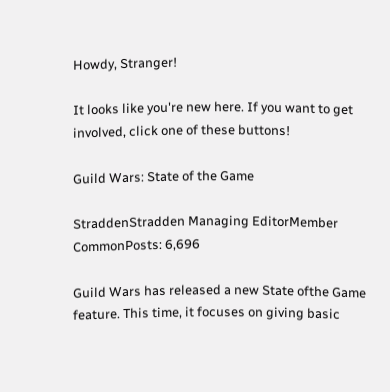Howdy, Stranger!

It looks like you're new here. If you want to get involved, click one of these buttons!

Guild Wars: State of the Game

StraddenStradden Managing EditorMember CommonPosts: 6,696

Guild Wars has released a new State ofthe Game feature. This time, it focuses on giving basic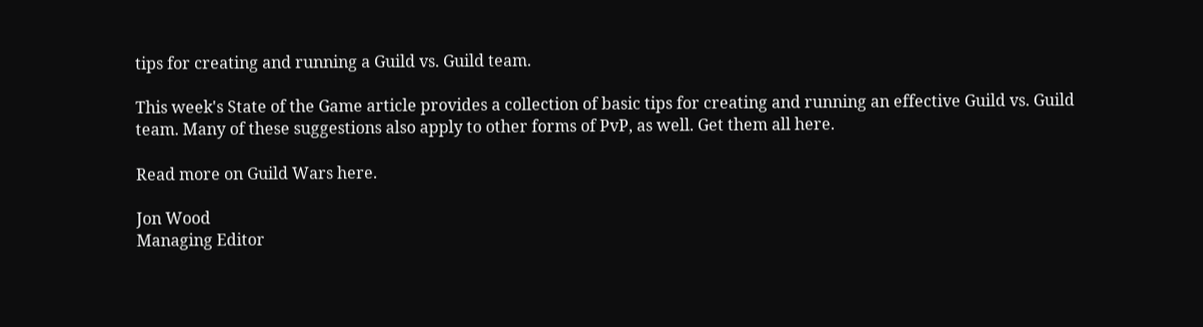tips for creating and running a Guild vs. Guild team.

This week's State of the Game article provides a collection of basic tips for creating and running an effective Guild vs. Guild team. Many of these suggestions also apply to other forms of PvP, as well. Get them all here.

Read more on Guild Wars here.

Jon Wood
Managing Editor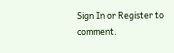Sign In or Register to comment.